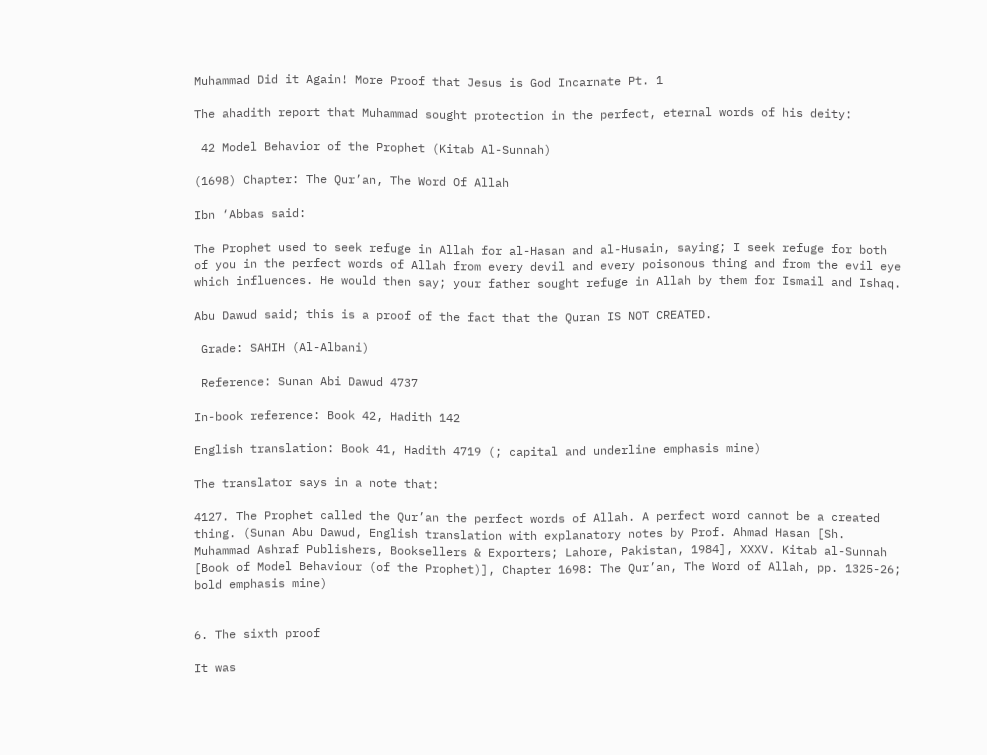Muhammad Did it Again! More Proof that Jesus is God Incarnate Pt. 1

The ahadith report that Muhammad sought protection in the perfect, eternal words of his deity:

 42 Model Behavior of the Prophet (Kitab Al-Sunnah)

(1698) Chapter: The Qur’an, The Word Of Allah

Ibn ‘Abbas said:

The Prophet used to seek refuge in Allah for al-Hasan and al-Husain, saying; I seek refuge for both of you in the perfect words of Allah from every devil and every poisonous thing and from the evil eye which influences. He would then say; your father sought refuge in Allah by them for Ismail and Ishaq.

Abu Dawud said; this is a proof of the fact that the Quran IS NOT CREATED.

 Grade: SAHIH (Al-Albani)

 Reference: Sunan Abi Dawud 4737

In-book reference: Book 42, Hadith 142

English translation: Book 41, Hadith 4719 (; capital and underline emphasis mine)

The translator says in a note that:

4127. The Prophet called the Qur’an the perfect words of Allah. A perfect word cannot be a created thing. (Sunan Abu Dawud, English translation with explanatory notes by Prof. Ahmad Hasan [Sh. Muhammad Ashraf Publishers, Booksellers & Exporters; Lahore, Pakistan, 1984], XXXV. Kitab al-Sunnah [Book of Model Behaviour (of the Prophet)], Chapter 1698: The Qur’an, The Word of Allah, pp. 1325-26; bold emphasis mine)


6. The sixth proof

It was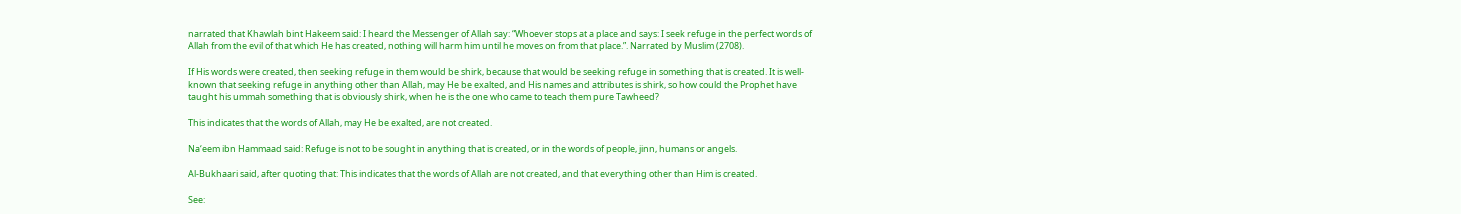narrated that Khawlah bint Hakeem said: I heard the Messenger of Allah say: “Whoever stops at a place and says: I seek refuge in the perfect words of Allah from the evil of that which He has created, nothing will harm him until he moves on from that place.”. Narrated by Muslim (2708).

If His words were created, then seeking refuge in them would be shirk, because that would be seeking refuge in something that is created. It is well-known that seeking refuge in anything other than Allah, may He be exalted, and His names and attributes is shirk, so how could the Prophet have taught his ummah something that is obviously shirk, when he is the one who came to teach them pure Tawheed?

This indicates that the words of Allah, may He be exalted, are not created.

Na‘eem ibn Hammaad said: Refuge is not to be sought in anything that is created, or in the words of people, jinn, humans or angels.

Al-Bukhaari said, after quoting that: This indicates that the words of Allah are not created, and that everything other than Him is created.

See: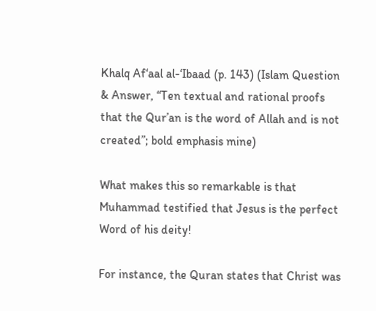Khalq Af‘aal al-‘Ibaad (p. 143) (Islam Question & Answer, “Ten textual and rational proofs that the Qur’an is the word of Allah and is not created”; bold emphasis mine)

What makes this so remarkable is that Muhammad testified that Jesus is the perfect Word of his deity!

For instance, the Quran states that Christ was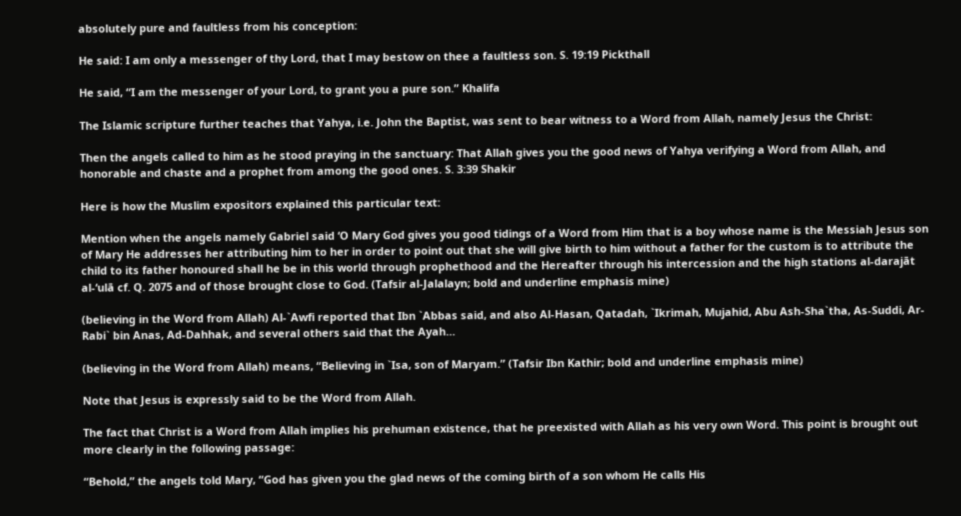absolutely pure and faultless from his conception:

He said: I am only a messenger of thy Lord, that I may bestow on thee a faultless son. S. 19:19 Pickthall

He said, “I am the messenger of your Lord, to grant you a pure son.” Khalifa

The Islamic scripture further teaches that Yahya, i.e. John the Baptist, was sent to bear witness to a Word from Allah, namely Jesus the Christ:

Then the angels called to him as he stood praying in the sanctuary: That Allah gives you the good news of Yahya verifying a Word from Allah, and honorable and chaste and a prophet from among the good ones. S. 3:39 Shakir

Here is how the Muslim expositors explained this particular text:

Mention when the angels namely Gabriel said ‘O Mary God gives you good tidings of a Word from Him that is a boy whose name is the Messiah Jesus son of Mary He addresses her attributing him to her in order to point out that she will give birth to him without a father for the custom is to attribute the child to its father honoured shall he be in this world through prophethood and the Hereafter through his intercession and the high stations al-darajāt al-‘ulā cf. Q. 2075 and of those brought close to God. (Tafsir al-Jalalayn; bold and underline emphasis mine)

(believing in the Word from Allah) Al-`Awfi reported that Ibn `Abbas said, and also Al-Hasan, Qatadah, `Ikrimah, Mujahid, Abu Ash-Sha`tha, As-Suddi, Ar-Rabi` bin Anas, Ad-Dahhak, and several others said that the Ayah…

(believing in the Word from Allah) means, “Believing in `Isa, son of Maryam.” (Tafsir Ibn Kathir; bold and underline emphasis mine)

Note that Jesus is expressly said to be the Word from Allah.

The fact that Christ is a Word from Allah implies his prehuman existence, that he preexisted with Allah as his very own Word. This point is brought out more clearly in the following passage:

“Behold,” the angels told Mary, “God has given you the glad news of the coming birth of a son whom He calls His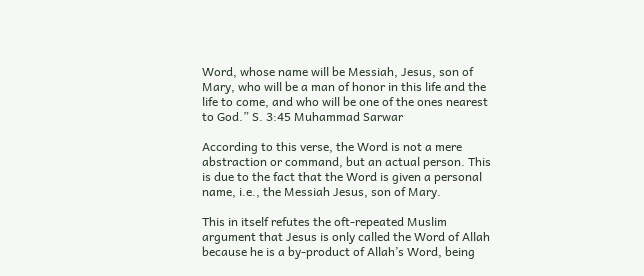Word, whose name will be Messiah, Jesus, son of Mary, who will be a man of honor in this life and the life to come, and who will be one of the ones nearest to God.” S. 3:45 Muhammad Sarwar

According to this verse, the Word is not a mere abstraction or command, but an actual person. This is due to the fact that the Word is given a personal name, i.e., the Messiah Jesus, son of Mary.

This in itself refutes the oft-repeated Muslim argument that Jesus is only called the Word of Allah because he is a by-product of Allah’s Word, being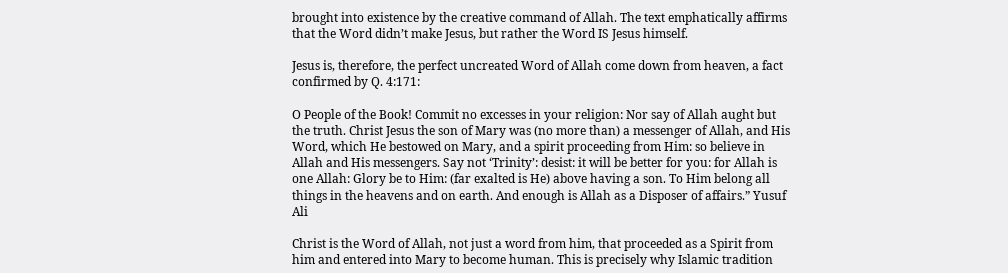brought into existence by the creative command of Allah. The text emphatically affirms that the Word didn’t make Jesus, but rather the Word IS Jesus himself.

Jesus is, therefore, the perfect uncreated Word of Allah come down from heaven, a fact confirmed by Q. 4:171:

O People of the Book! Commit no excesses in your religion: Nor say of Allah aught but the truth. Christ Jesus the son of Mary was (no more than) a messenger of Allah, and His Word, which He bestowed on Mary, and a spirit proceeding from Him: so believe in Allah and His messengers. Say not ‘Trinity’: desist: it will be better for you: for Allah is one Allah: Glory be to Him: (far exalted is He) above having a son. To Him belong all things in the heavens and on earth. And enough is Allah as a Disposer of affairs.” Yusuf Ali

Christ is the Word of Allah, not just a word from him, that proceeded as a Spirit from him and entered into Mary to become human. This is precisely why Islamic tradition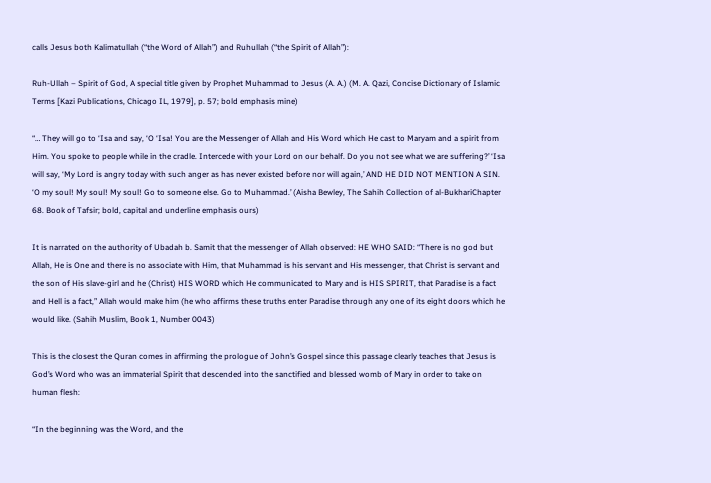calls Jesus both Kalimatullah (“the Word of Allah”) and Ruhullah (“the Spirit of Allah”):

Ruh-Ullah – Spirit of God, A special title given by Prophet Muhammad to Jesus (A. A.) (M. A. Qazi, Concise Dictionary of Islamic Terms [Kazi Publications, Chicago IL, 1979], p. 57; bold emphasis mine)

“… They will go to ‘Isa and say, ‘O ‘Isa! You are the Messenger of Allah and His Word which He cast to Maryam and a spirit from Him. You spoke to people while in the cradle. Intercede with your Lord on our behalf. Do you not see what we are suffering?’ ‘Isa will say, ‘My Lord is angry today with such anger as has never existed before nor will again,’ AND HE DID NOT MENTION A SIN. ‘O my soul! My soul! My soul! Go to someone else. Go to Muhammad.’ (Aisha Bewley, The Sahih Collection of al-BukhariChapter 68. Book of Tafsir; bold, capital and underline emphasis ours)

It is narrated on the authority of Ubadah b. Samit that the messenger of Allah observed: HE WHO SAID: “There is no god but Allah, He is One and there is no associate with Him, that Muhammad is his servant and His messenger, that Christ is servant and the son of His slave-girl and he (Christ) HIS WORD which He communicated to Mary and is HIS SPIRIT, that Paradise is a fact and Hell is a fact,” Allah would make him (he who affirms these truths enter Paradise through any one of its eight doors which he would like. (Sahih Muslim, Book 1, Number 0043)

This is the closest the Quran comes in affirming the prologue of John’s Gospel since this passage clearly teaches that Jesus is God’s Word who was an immaterial Spirit that descended into the sanctified and blessed womb of Mary in order to take on human flesh:

“In the beginning was the Word, and the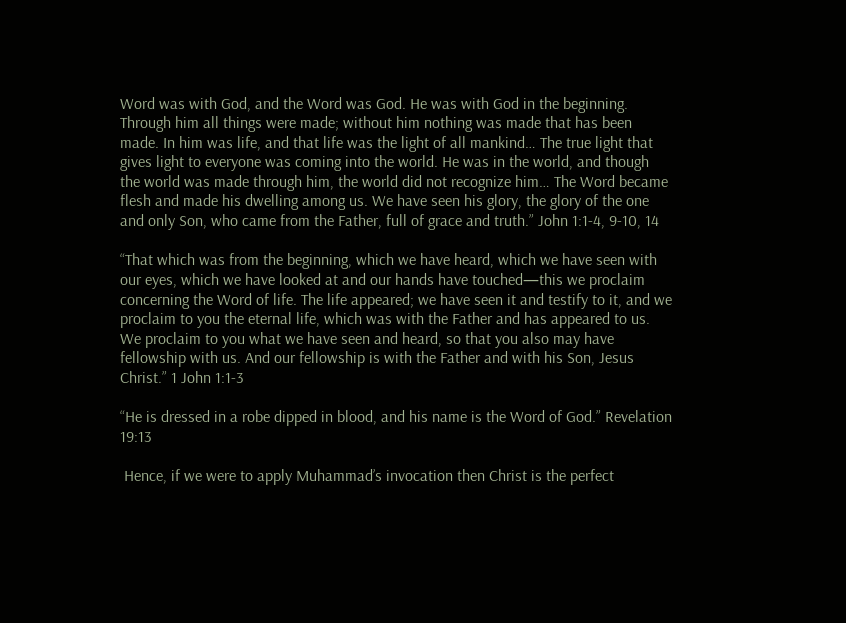Word was with God, and the Word was God. He was with God in the beginning. Through him all things were made; without him nothing was made that has been made. In him was life, and that life was the light of all mankind… The true light that gives light to everyone was coming into the world. He was in the world, and though the world was made through him, the world did not recognize him… The Word became flesh and made his dwelling among us. We have seen his glory, the glory of the one and only Son, who came from the Father, full of grace and truth.” John 1:1-4, 9-10, 14

“That which was from the beginning, which we have heard, which we have seen with our eyes, which we have looked at and our hands have touched—this we proclaim concerning the Word of life. The life appeared; we have seen it and testify to it, and we proclaim to you the eternal life, which was with the Father and has appeared to us. We proclaim to you what we have seen and heard, so that you also may have fellowship with us. And our fellowship is with the Father and with his Son, Jesus Christ.” 1 John 1:1-3

“He is dressed in a robe dipped in blood, and his name is the Word of God.” Revelation 19:13

 Hence, if we were to apply Muhammad’s invocation then Christ is the perfect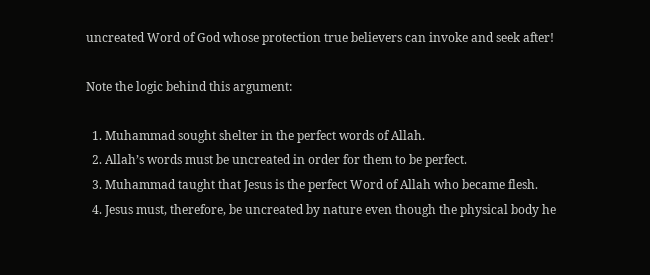uncreated Word of God whose protection true believers can invoke and seek after!

Note the logic behind this argument:

  1. Muhammad sought shelter in the perfect words of Allah.
  2. Allah’s words must be uncreated in order for them to be perfect.
  3. Muhammad taught that Jesus is the perfect Word of Allah who became flesh.
  4. Jesus must, therefore, be uncreated by nature even though the physical body he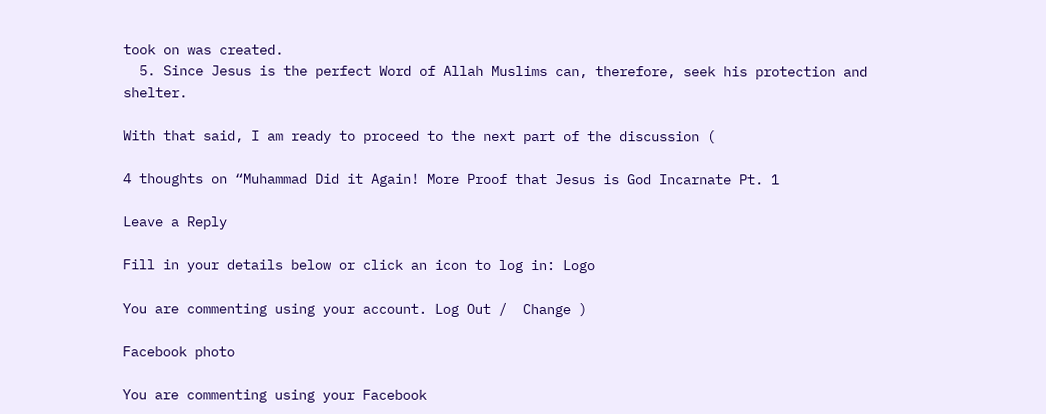took on was created.
  5. Since Jesus is the perfect Word of Allah Muslims can, therefore, seek his protection and shelter.

With that said, I am ready to proceed to the next part of the discussion (

4 thoughts on “Muhammad Did it Again! More Proof that Jesus is God Incarnate Pt. 1

Leave a Reply

Fill in your details below or click an icon to log in: Logo

You are commenting using your account. Log Out /  Change )

Facebook photo

You are commenting using your Facebook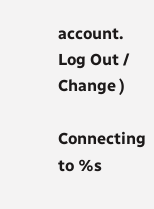account. Log Out /  Change )

Connecting to %s